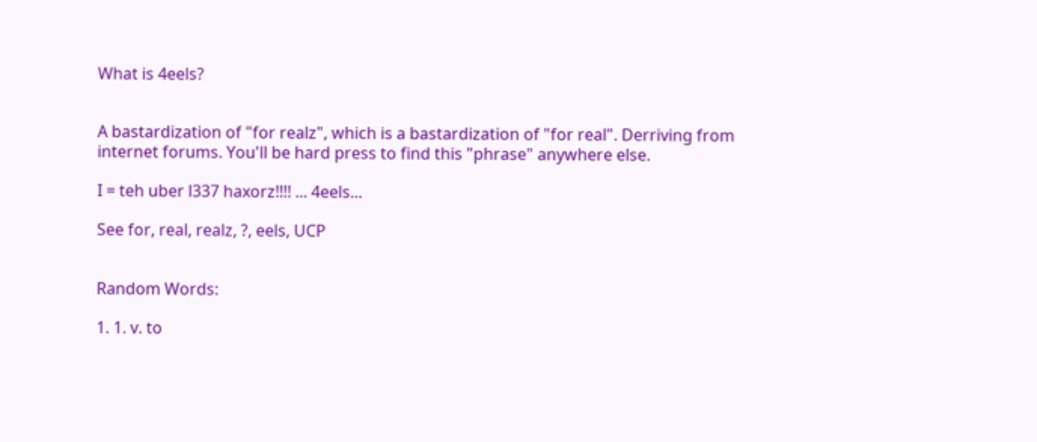What is 4eels?


A bastardization of "for realz", which is a bastardization of "for real". Derriving from internet forums. You'll be hard press to find this "phrase" anywhere else.

I = teh uber l337 haxorz!!!! ... 4eels...

See for, real, realz, ?, eels, UCP


Random Words:

1. 1. v. to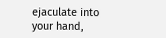ejaculate into your hand,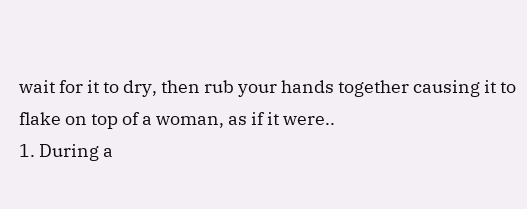wait for it to dry, then rub your hands together causing it to flake on top of a woman, as if it were..
1. During a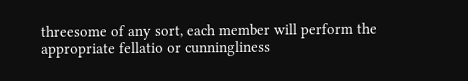threesome of any sort, each member will perform the appropriate fellatio or cunningliness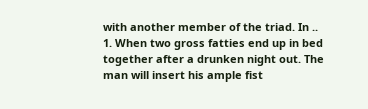with another member of the triad. In ..
1. When two gross fatties end up in bed together after a drunken night out. The man will insert his ample fist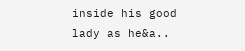inside his good lady as he&a..